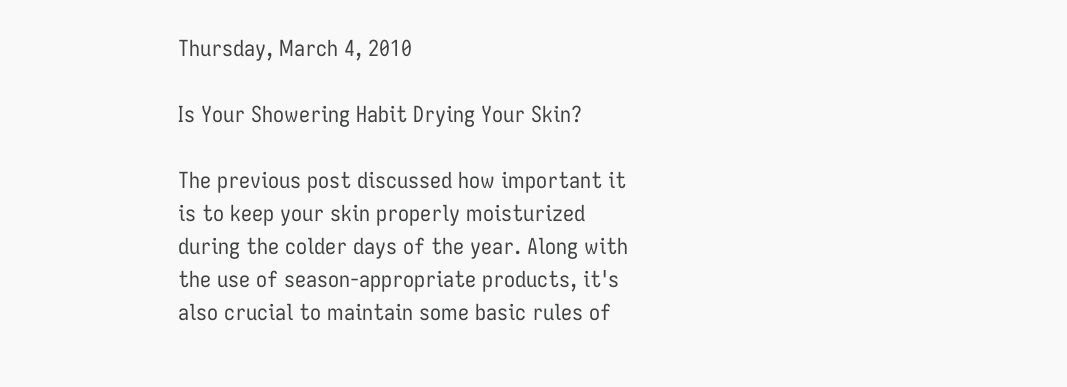Thursday, March 4, 2010

Is Your Showering Habit Drying Your Skin?

The previous post discussed how important it is to keep your skin properly moisturized during the colder days of the year. Along with the use of season-appropriate products, it's also crucial to maintain some basic rules of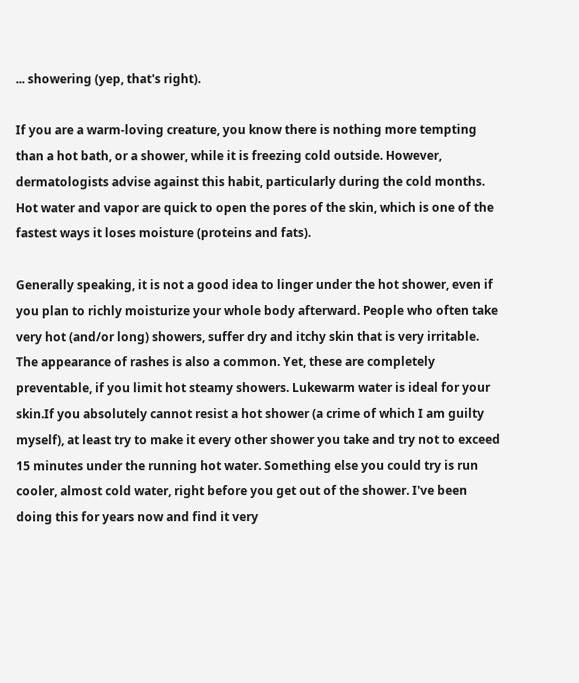... showering (yep, that's right).

If you are a warm-loving creature, you know there is nothing more tempting than a hot bath, or a shower, while it is freezing cold outside. However, dermatologists advise against this habit, particularly during the cold months. Hot water and vapor are quick to open the pores of the skin, which is one of the fastest ways it loses moisture (proteins and fats).

Generally speaking, it is not a good idea to linger under the hot shower, even if you plan to richly moisturize your whole body afterward. People who often take very hot (and/or long) showers, suffer dry and itchy skin that is very irritable. The appearance of rashes is also a common. Yet, these are completely preventable, if you limit hot steamy showers. Lukewarm water is ideal for your skin.If you absolutely cannot resist a hot shower (a crime of which I am guilty myself), at least try to make it every other shower you take and try not to exceed 15 minutes under the running hot water. Something else you could try is run cooler, almost cold water, right before you get out of the shower. I've been doing this for years now and find it very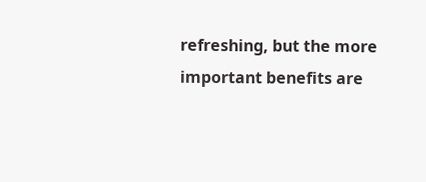refreshing, but the more important benefits are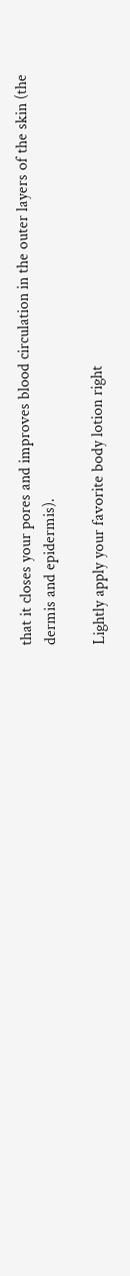that it closes your pores and improves blood circulation in the outer layers of the skin (the dermis and epidermis).

Lightly apply your favorite body lotion right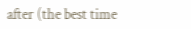after (the best time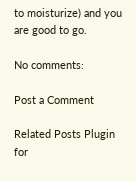to moisturize) and you are good to go.

No comments:

Post a Comment

Related Posts Plugin for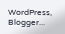WordPress, Blogger...